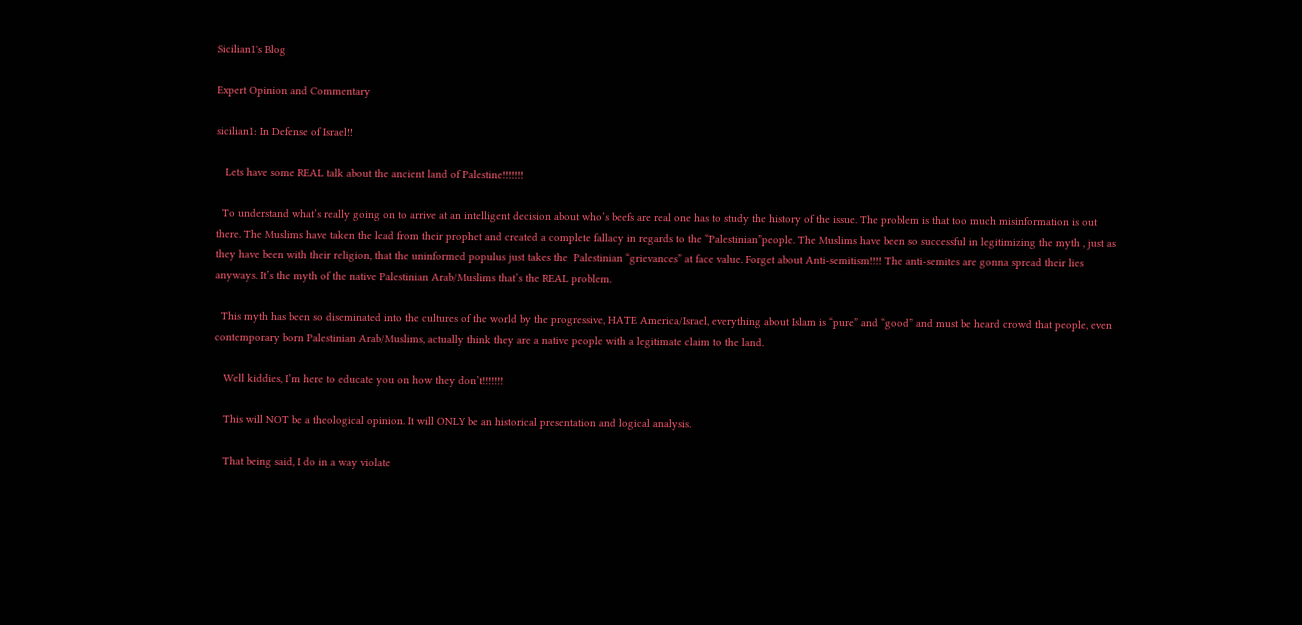Sicilian1's Blog

Expert Opinion and Commentary

sicilian1: In Defense of Israel!!

   Lets have some REAL talk about the ancient land of Palestine!!!!!!!

  To understand what’s really going on to arrive at an intelligent decision about who’s beefs are real one has to study the history of the issue. The problem is that too much misinformation is out there. The Muslims have taken the lead from their prophet and created a complete fallacy in regards to the “Palestinian”people. The Muslims have been so successful in legitimizing the myth , just as they have been with their religion, that the uninformed populus just takes the  Palestinian “grievances” at face value. Forget about Anti-semitism!!!! The anti-semites are gonna spread their lies anyways. It’s the myth of the native Palestinian Arab/Muslims that’s the REAL problem.

  This myth has been so diseminated into the cultures of the world by the progressive, HATE America/Israel, everything about Islam is “pure” and “good” and must be heard crowd that people, even contemporary born Palestinian Arab/Muslims, actually think they are a native people with a legitimate claim to the land.

   Well kiddies, I’m here to educate you on how they don’t!!!!!!!

   This will NOT be a theological opinion. It will ONLY be an historical presentation and logical analysis.

   That being said, I do in a way violate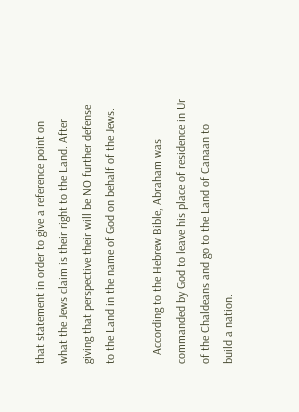that statement in order to give a reference point on what the Jews claim is their right to the Land. After giving that perspective their will be NO further defense to the Land in the name of God on behalf of the Jews.

   According to the Hebrew Bible, Abraham was commanded by God to leave his place of residence in Ur of the Chaldeans and go to the Land of Canaan to build a nation.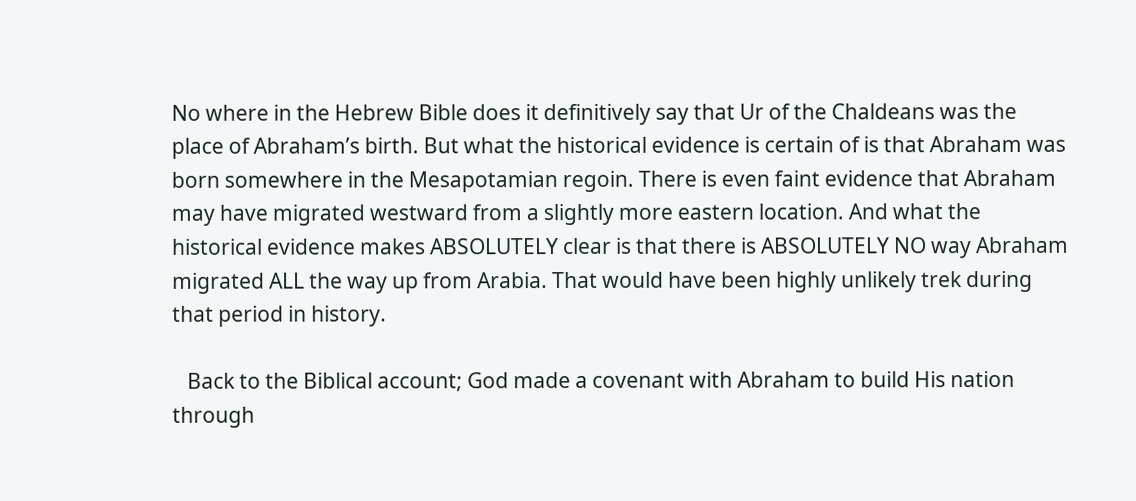No where in the Hebrew Bible does it definitively say that Ur of the Chaldeans was the place of Abraham’s birth. But what the historical evidence is certain of is that Abraham was born somewhere in the Mesapotamian regoin. There is even faint evidence that Abraham may have migrated westward from a slightly more eastern location. And what the historical evidence makes ABSOLUTELY clear is that there is ABSOLUTELY NO way Abraham migrated ALL the way up from Arabia. That would have been highly unlikely trek during that period in history.

   Back to the Biblical account; God made a covenant with Abraham to build His nation through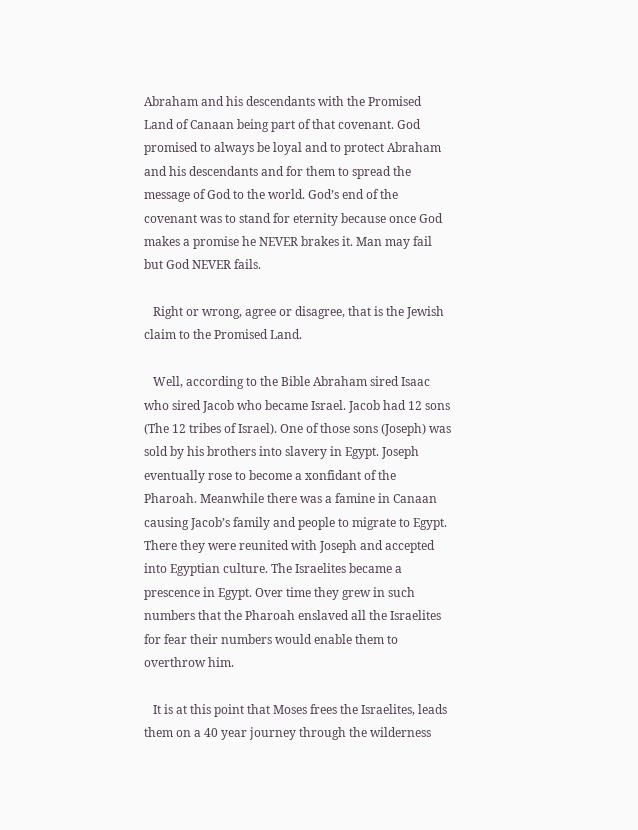Abraham and his descendants with the Promised Land of Canaan being part of that covenant. God promised to always be loyal and to protect Abraham and his descendants and for them to spread the message of God to the world. God’s end of the covenant was to stand for eternity because once God makes a promise he NEVER brakes it. Man may fail but God NEVER fails.

   Right or wrong, agree or disagree, that is the Jewish claim to the Promised Land.

   Well, according to the Bible Abraham sired Isaac who sired Jacob who became Israel. Jacob had 12 sons (The 12 tribes of Israel). One of those sons (Joseph) was sold by his brothers into slavery in Egypt. Joseph eventually rose to become a xonfidant of the Pharoah. Meanwhile there was a famine in Canaan causing Jacob’s family and people to migrate to Egypt. There they were reunited with Joseph and accepted into Egyptian culture. The Israelites became a prescence in Egypt. Over time they grew in such numbers that the Pharoah enslaved all the Israelites for fear their numbers would enable them to overthrow him.

   It is at this point that Moses frees the Israelites, leads them on a 40 year journey through the wilderness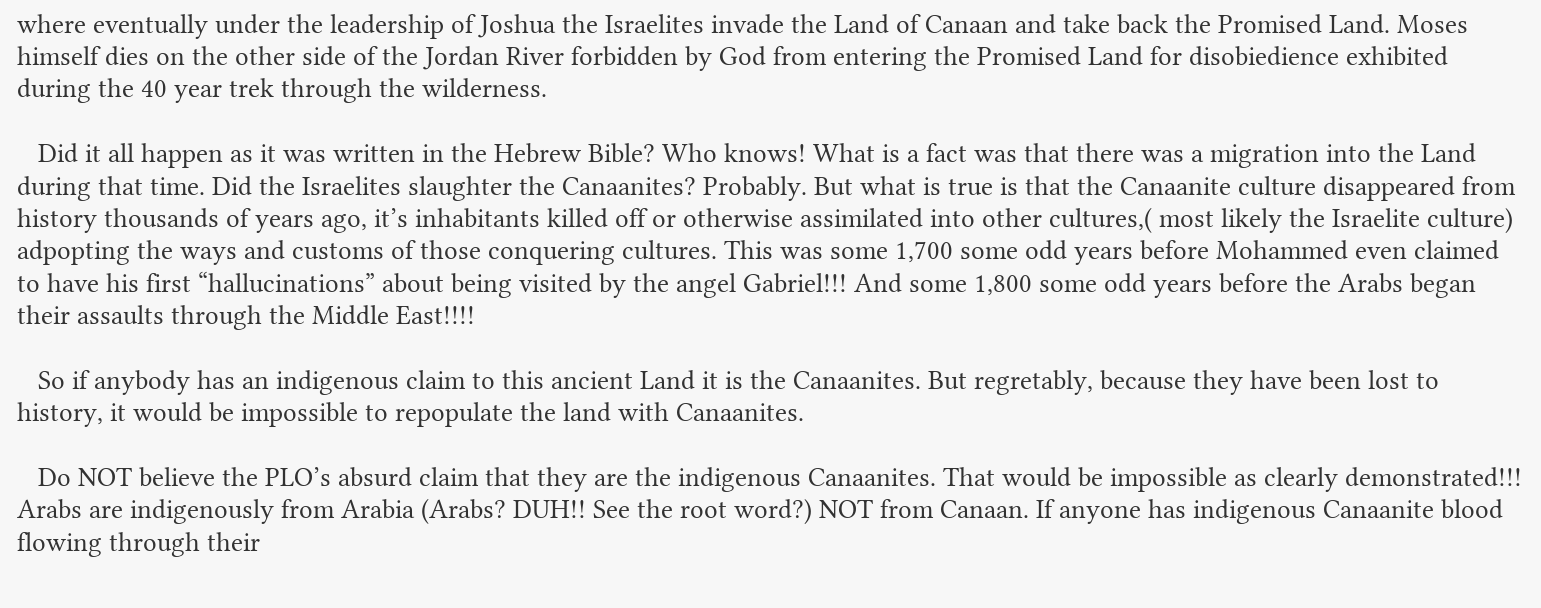where eventually under the leadership of Joshua the Israelites invade the Land of Canaan and take back the Promised Land. Moses himself dies on the other side of the Jordan River forbidden by God from entering the Promised Land for disobiedience exhibited during the 40 year trek through the wilderness.

   Did it all happen as it was written in the Hebrew Bible? Who knows! What is a fact was that there was a migration into the Land during that time. Did the Israelites slaughter the Canaanites? Probably. But what is true is that the Canaanite culture disappeared from history thousands of years ago, it’s inhabitants killed off or otherwise assimilated into other cultures,( most likely the Israelite culture) adpopting the ways and customs of those conquering cultures. This was some 1,700 some odd years before Mohammed even claimed to have his first “hallucinations” about being visited by the angel Gabriel!!! And some 1,800 some odd years before the Arabs began their assaults through the Middle East!!!!

   So if anybody has an indigenous claim to this ancient Land it is the Canaanites. But regretably, because they have been lost to history, it would be impossible to repopulate the land with Canaanites.

   Do NOT believe the PLO’s absurd claim that they are the indigenous Canaanites. That would be impossible as clearly demonstrated!!! Arabs are indigenously from Arabia (Arabs? DUH!! See the root word?) NOT from Canaan. If anyone has indigenous Canaanite blood flowing through their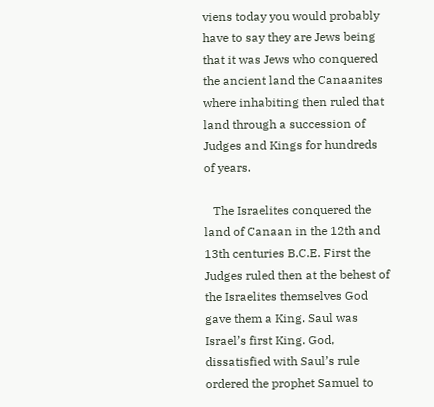viens today you would probably have to say they are Jews being that it was Jews who conquered the ancient land the Canaanites where inhabiting then ruled that land through a succession of Judges and Kings for hundreds of years.

   The Israelites conquered the land of Canaan in the 12th and 13th centuries B.C.E. First the Judges ruled then at the behest of the Israelites themselves God gave them a King. Saul was Israel’s first King. God, dissatisfied with Saul’s rule ordered the prophet Samuel to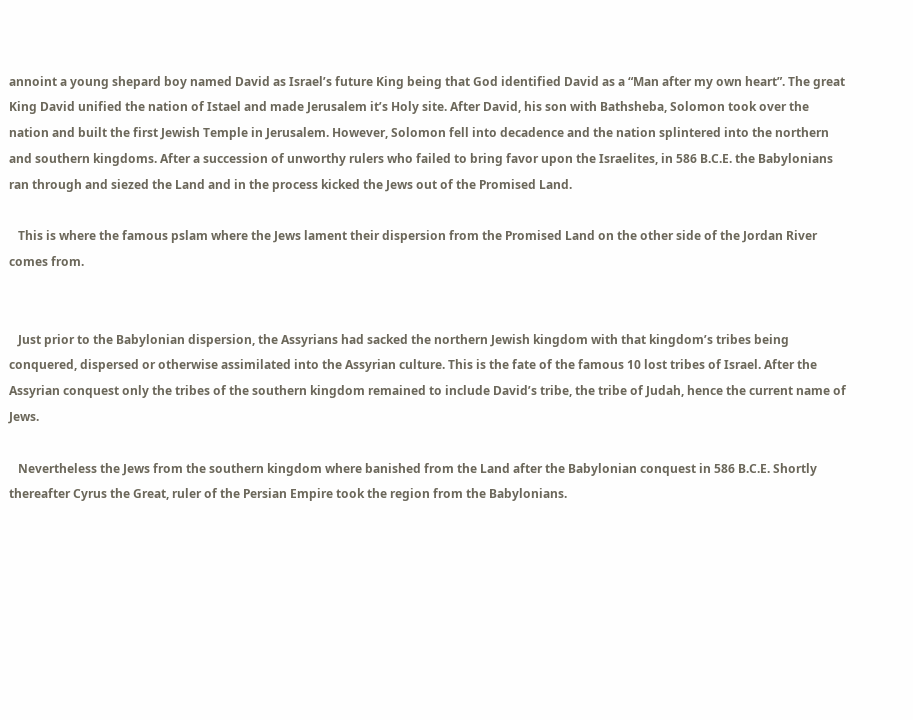annoint a young shepard boy named David as Israel’s future King being that God identified David as a “Man after my own heart”. The great King David unified the nation of Istael and made Jerusalem it’s Holy site. After David, his son with Bathsheba, Solomon took over the nation and built the first Jewish Temple in Jerusalem. However, Solomon fell into decadence and the nation splintered into the northern and southern kingdoms. After a succession of unworthy rulers who failed to bring favor upon the Israelites, in 586 B.C.E. the Babylonians ran through and siezed the Land and in the process kicked the Jews out of the Promised Land.

   This is where the famous pslam where the Jews lament their dispersion from the Promised Land on the other side of the Jordan River comes from.


   Just prior to the Babylonian dispersion, the Assyrians had sacked the northern Jewish kingdom with that kingdom’s tribes being conquered, dispersed or otherwise assimilated into the Assyrian culture. This is the fate of the famous 10 lost tribes of Israel. After the Assyrian conquest only the tribes of the southern kingdom remained to include David’s tribe, the tribe of Judah, hence the current name of Jews.

   Nevertheless the Jews from the southern kingdom where banished from the Land after the Babylonian conquest in 586 B.C.E. Shortly thereafter Cyrus the Great, ruler of the Persian Empire took the region from the Babylonians.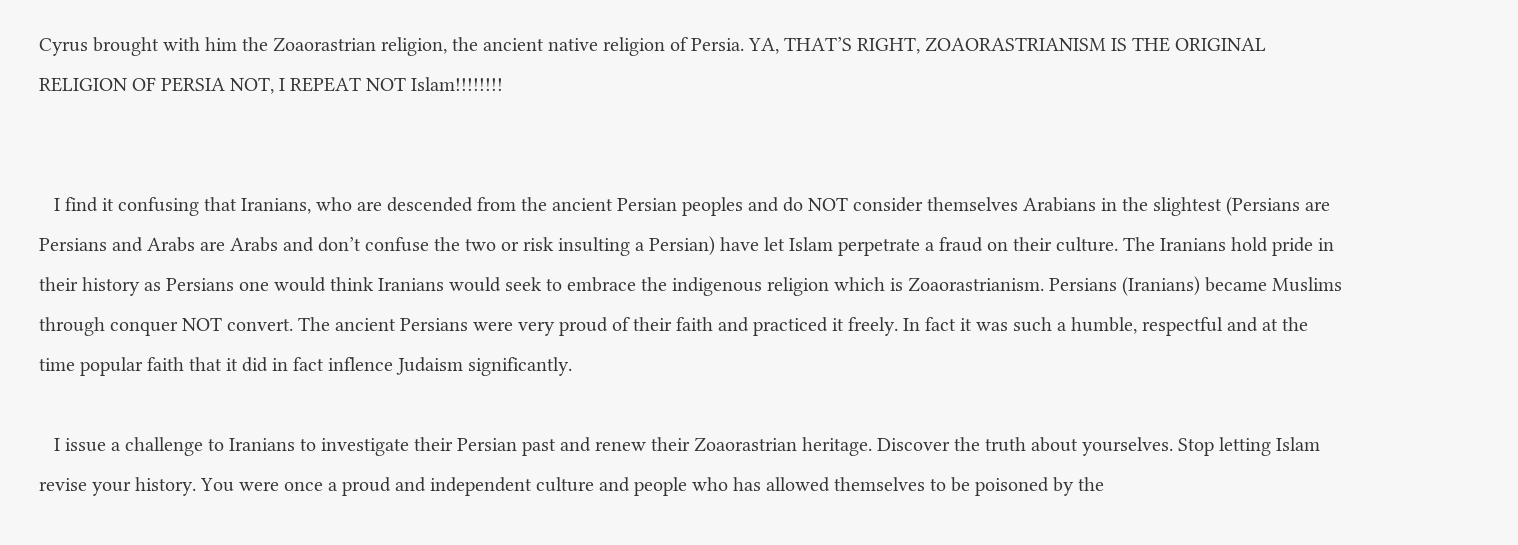Cyrus brought with him the Zoaorastrian religion, the ancient native religion of Persia. YA, THAT’S RIGHT, ZOAORASTRIANISM IS THE ORIGINAL RELIGION OF PERSIA NOT, I REPEAT NOT Islam!!!!!!!!


   I find it confusing that Iranians, who are descended from the ancient Persian peoples and do NOT consider themselves Arabians in the slightest (Persians are Persians and Arabs are Arabs and don’t confuse the two or risk insulting a Persian) have let Islam perpetrate a fraud on their culture. The Iranians hold pride in their history as Persians one would think Iranians would seek to embrace the indigenous religion which is Zoaorastrianism. Persians (Iranians) became Muslims through conquer NOT convert. The ancient Persians were very proud of their faith and practiced it freely. In fact it was such a humble, respectful and at the time popular faith that it did in fact inflence Judaism significantly.

   I issue a challenge to Iranians to investigate their Persian past and renew their Zoaorastrian heritage. Discover the truth about yourselves. Stop letting Islam revise your history. You were once a proud and independent culture and people who has allowed themselves to be poisoned by the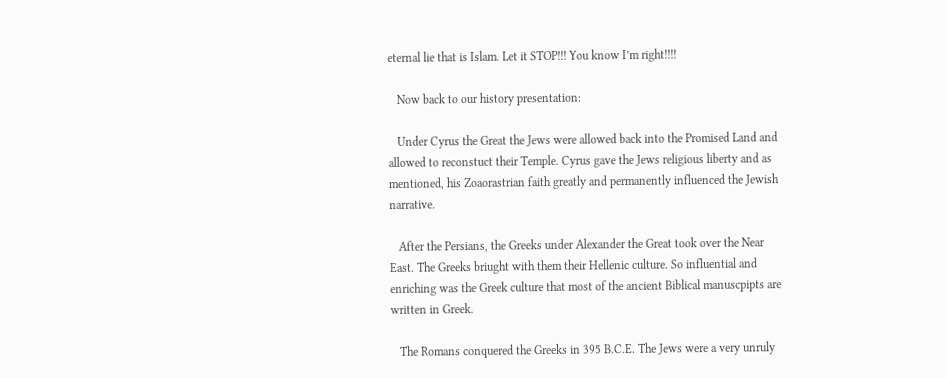eternal lie that is Islam. Let it STOP!!! You know I’m right!!!!

   Now back to our history presentation:

   Under Cyrus the Great the Jews were allowed back into the Promised Land and allowed to reconstuct their Temple. Cyrus gave the Jews religious liberty and as mentioned, his Zoaorastrian faith greatly and permanently influenced the Jewish narrative.

   After the Persians, the Greeks under Alexander the Great took over the Near East. The Greeks briught with them their Hellenic culture. So influential and enriching was the Greek culture that most of the ancient Biblical manuscpipts are written in Greek.

   The Romans conquered the Greeks in 395 B.C.E. The Jews were a very unruly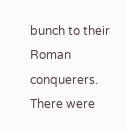bunch to their Roman conquerers. There were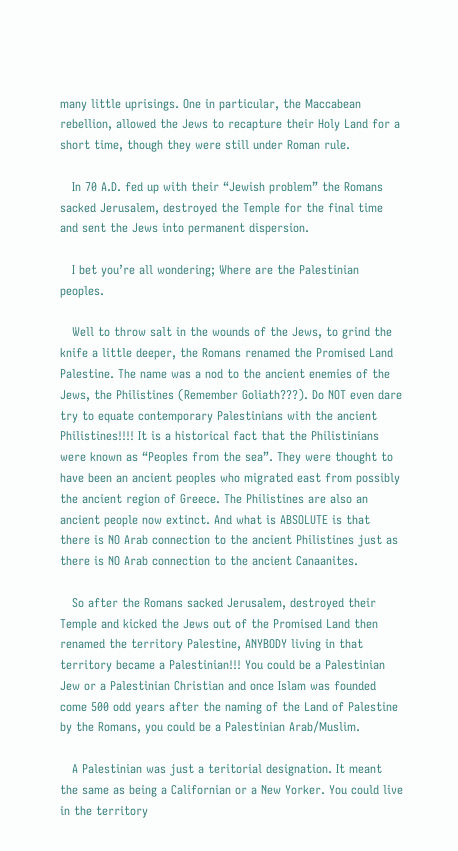many little uprisings. One in particular, the Maccabean rebellion, allowed the Jews to recapture their Holy Land for a short time, though they were still under Roman rule.

   In 70 A.D. fed up with their “Jewish problem” the Romans sacked Jerusalem, destroyed the Temple for the final time and sent the Jews into permanent dispersion.

   I bet you’re all wondering; Where are the Palestinian peoples.

   Well to throw salt in the wounds of the Jews, to grind the knife a little deeper, the Romans renamed the Promised Land Palestine. The name was a nod to the ancient enemies of the Jews, the Philistines (Remember Goliath???). Do NOT even dare try to equate contemporary Palestinians with the ancient Philistines!!!! It is a historical fact that the Philistinians were known as “Peoples from the sea”. They were thought to have been an ancient peoples who migrated east from possibly the ancient region of Greece. The Philistines are also an ancient people now extinct. And what is ABSOLUTE is that there is NO Arab connection to the ancient Philistines just as there is NO Arab connection to the ancient Canaanites.

   So after the Romans sacked Jerusalem, destroyed their Temple and kicked the Jews out of the Promised Land then renamed the territory Palestine, ANYBODY living in that territory became a Palestinian!!! You could be a Palestinian Jew or a Palestinian Christian and once Islam was founded come 500 odd years after the naming of the Land of Palestine by the Romans, you could be a Palestinian Arab/Muslim.

   A Palestinian was just a teritorial designation. It meant the same as being a Californian or a New Yorker. You could live in the territory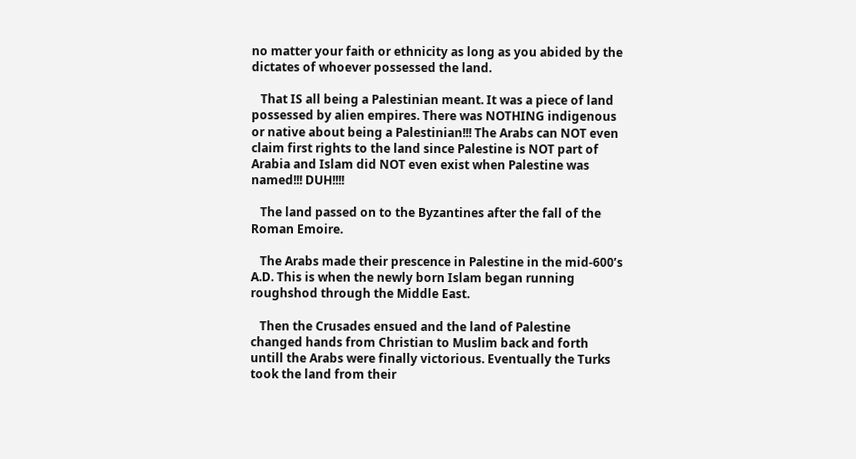no matter your faith or ethnicity as long as you abided by the dictates of whoever possessed the land.

   That IS all being a Palestinian meant. It was a piece of land possessed by alien empires. There was NOTHING indigenous or native about being a Palestinian!!! The Arabs can NOT even claim first rights to the land since Palestine is NOT part of Arabia and Islam did NOT even exist when Palestine was named!!! DUH!!!!

   The land passed on to the Byzantines after the fall of the Roman Emoire.

   The Arabs made their prescence in Palestine in the mid-600’s A.D. This is when the newly born Islam began running roughshod through the Middle East.

   Then the Crusades ensued and the land of Palestine changed hands from Christian to Muslim back and forth untill the Arabs were finally victorious. Eventually the Turks took the land from their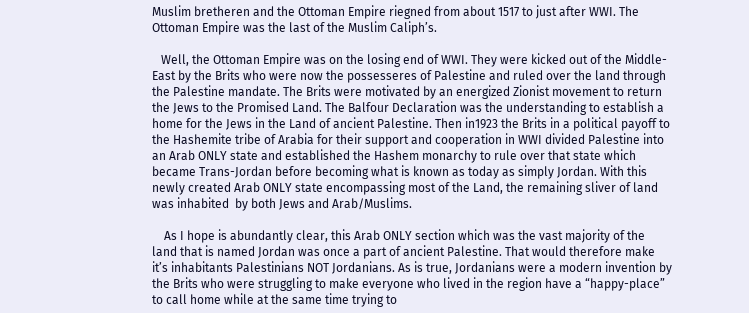Muslim bretheren and the Ottoman Empire riegned from about 1517 to just after WWI. The Ottoman Empire was the last of the Muslim Caliph’s.

   Well, the Ottoman Empire was on the losing end of WWI. They were kicked out of the Middle-East by the Brits who were now the possesseres of Palestine and ruled over the land through the Palestine mandate. The Brits were motivated by an energized Zionist movement to return the Jews to the Promised Land. The Balfour Declaration was the understanding to establish a home for the Jews in the Land of ancient Palestine. Then in1923 the Brits in a political payoff to the Hashemite tribe of Arabia for their support and cooperation in WWI divided Palestine into an Arab ONLY state and established the Hashem monarchy to rule over that state which became Trans-Jordan before becoming what is known as today as simply Jordan. With this newly created Arab ONLY state encompassing most of the Land, the remaining sliver of land was inhabited  by both Jews and Arab/Muslims.

    As I hope is abundantly clear, this Arab ONLY section which was the vast majority of the land that is named Jordan was once a part of ancient Palestine. That would therefore make it’s inhabitants Palestinians NOT Jordanians. As is true, Jordanians were a modern invention by the Brits who were struggling to make everyone who lived in the region have a “happy-place” to call home while at the same time trying to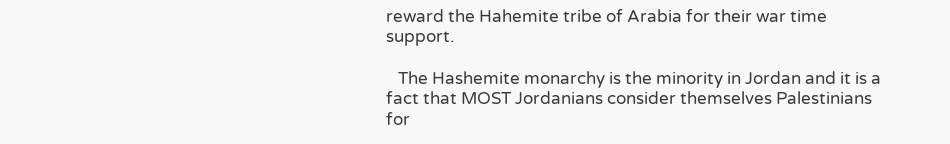reward the Hahemite tribe of Arabia for their war time support.

   The Hashemite monarchy is the minority in Jordan and it is a fact that MOST Jordanians consider themselves Palestinians for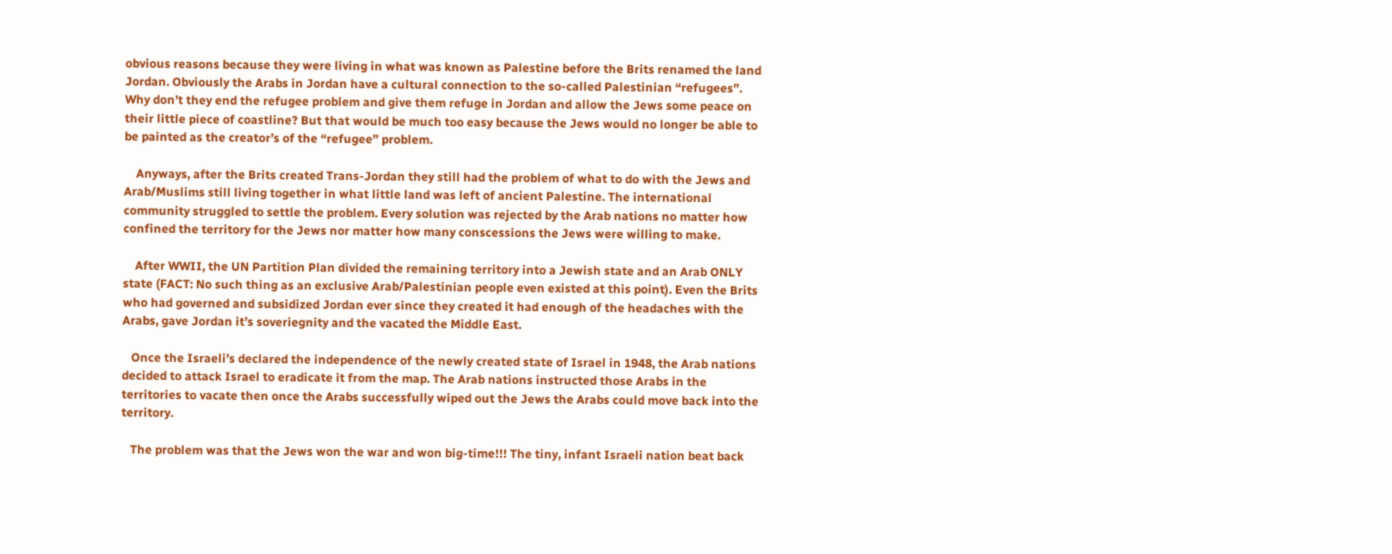obvious reasons because they were living in what was known as Palestine before the Brits renamed the land Jordan. Obviously the Arabs in Jordan have a cultural connection to the so-called Palestinian “refugees”. Why don’t they end the refugee problem and give them refuge in Jordan and allow the Jews some peace on their little piece of coastline? But that would be much too easy because the Jews would no longer be able to be painted as the creator’s of the “refugee” problem.

    Anyways, after the Brits created Trans-Jordan they still had the problem of what to do with the Jews and Arab/Muslims still living together in what little land was left of ancient Palestine. The international community struggled to settle the problem. Every solution was rejected by the Arab nations no matter how confined the territory for the Jews nor matter how many conscessions the Jews were willing to make.

    After WWII, the UN Partition Plan divided the remaining territory into a Jewish state and an Arab ONLY state (FACT: No such thing as an exclusive Arab/Palestinian people even existed at this point). Even the Brits who had governed and subsidized Jordan ever since they created it had enough of the headaches with the Arabs, gave Jordan it’s soveriegnity and the vacated the Middle East.

   Once the Israeli’s declared the independence of the newly created state of Israel in 1948, the Arab nations decided to attack Israel to eradicate it from the map. The Arab nations instructed those Arabs in the territories to vacate then once the Arabs successfully wiped out the Jews the Arabs could move back into the territory.

   The problem was that the Jews won the war and won big-time!!! The tiny, infant Israeli nation beat back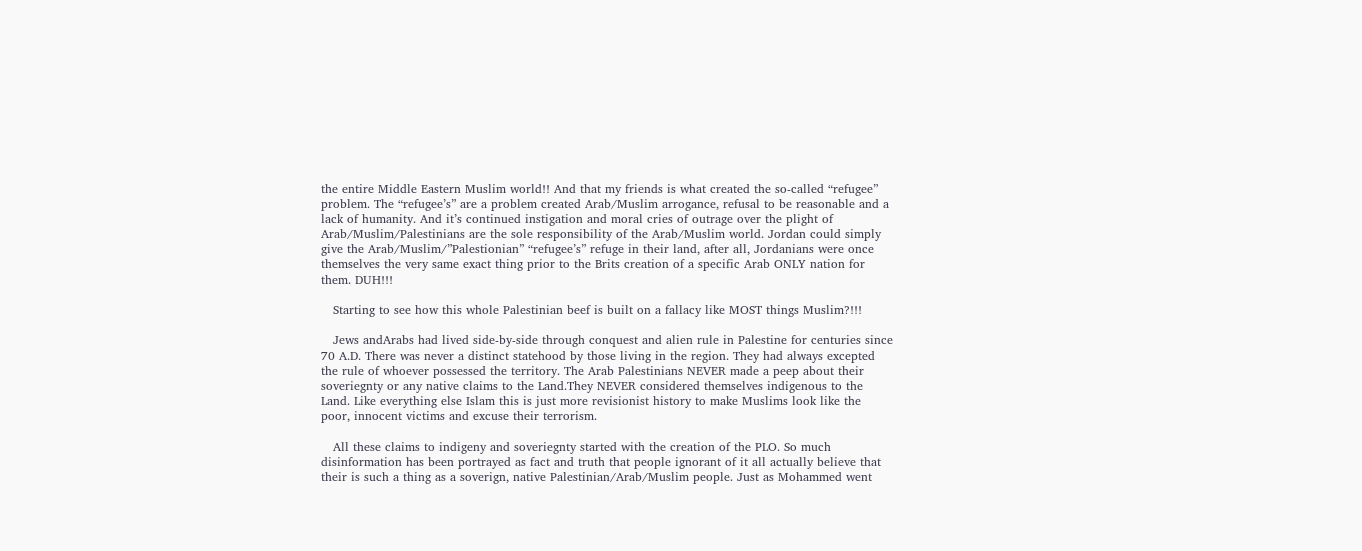the entire Middle Eastern Muslim world!! And that my friends is what created the so-called “refugee” problem. The “refugee’s” are a problem created Arab/Muslim arrogance, refusal to be reasonable and a lack of humanity. And it’s continued instigation and moral cries of outrage over the plight of Arab/Muslim/Palestinians are the sole responsibility of the Arab/Muslim world. Jordan could simply give the Arab/Muslim/”Palestionian” “refugee’s” refuge in their land, after all, Jordanians were once themselves the very same exact thing prior to the Brits creation of a specific Arab ONLY nation for them. DUH!!!

   Starting to see how this whole Palestinian beef is built on a fallacy like MOST things Muslim?!!!

   Jews andArabs had lived side-by-side through conquest and alien rule in Palestine for centuries since 70 A.D. There was never a distinct statehood by those living in the region. They had always excepted the rule of whoever possessed the territory. The Arab Palestinians NEVER made a peep about their soveriegnty or any native claims to the Land.They NEVER considered themselves indigenous to the Land. Like everything else Islam this is just more revisionist history to make Muslims look like the poor, innocent victims and excuse their terrorism.

   All these claims to indigeny and soveriegnty started with the creation of the PLO. So much disinformation has been portrayed as fact and truth that people ignorant of it all actually believe that their is such a thing as a soverign, native Palestinian/Arab/Muslim people. Just as Mohammed went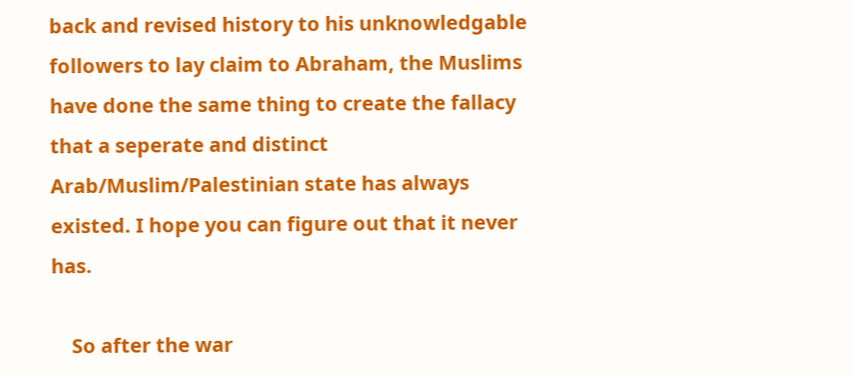back and revised history to his unknowledgable followers to lay claim to Abraham, the Muslims have done the same thing to create the fallacy that a seperate and distinct Arab/Muslim/Palestinian state has always existed. I hope you can figure out that it never has.

    So after the war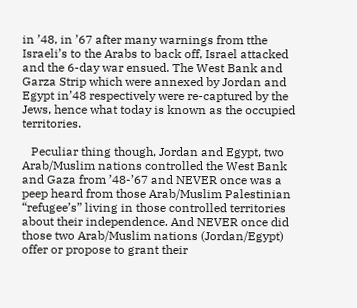in ’48, in ’67 after many warnings from tthe Israeli’s to the Arabs to back off, Israel attacked and the 6-day war ensued. The West Bank and Garza Strip which were annexed by Jordan and Egypt in’48 respectively were re-captured by the Jews, hence what today is known as the occupied territories.

   Peculiar thing though, Jordan and Egypt, two Arab/Muslim nations controlled the West Bank and Gaza from ’48-’67 and NEVER once was a peep heard from those Arab/Muslim Palestinian “refugee’s” living in those controlled territories about their independence. And NEVER once did those two Arab/Muslim nations (Jordan/Egypt) offer or propose to grant their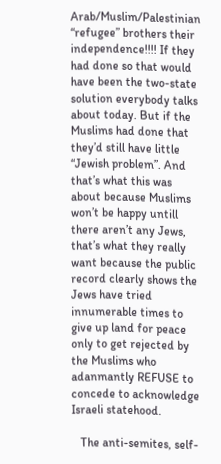Arab/Muslim/Palestinian “refugee” brothers their independence!!!! If they had done so that would have been the two-state solution everybody talks about today. But if the Muslims had done that they’d still have little “Jewish problem”. And that’s what this was about because Muslims won’t be happy untill there aren’t any Jews, that’s what they really want because the public record clearly shows the Jews have tried innumerable times to give up land for peace only to get rejected by the Muslims who adanmantly REFUSE to concede to acknowledge Israeli statehood.

   The anti-semites, self-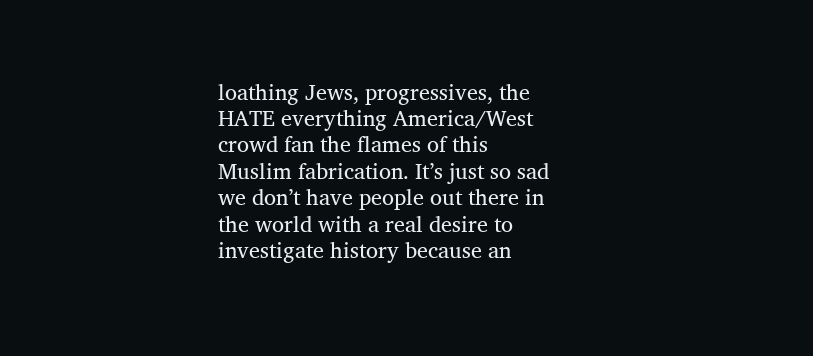loathing Jews, progressives, the HATE everything America/West crowd fan the flames of this Muslim fabrication. It’s just so sad we don’t have people out there in the world with a real desire to investigate history because an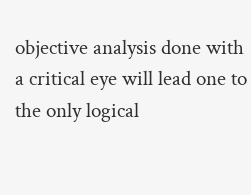objective analysis done with a critical eye will lead one to the only logical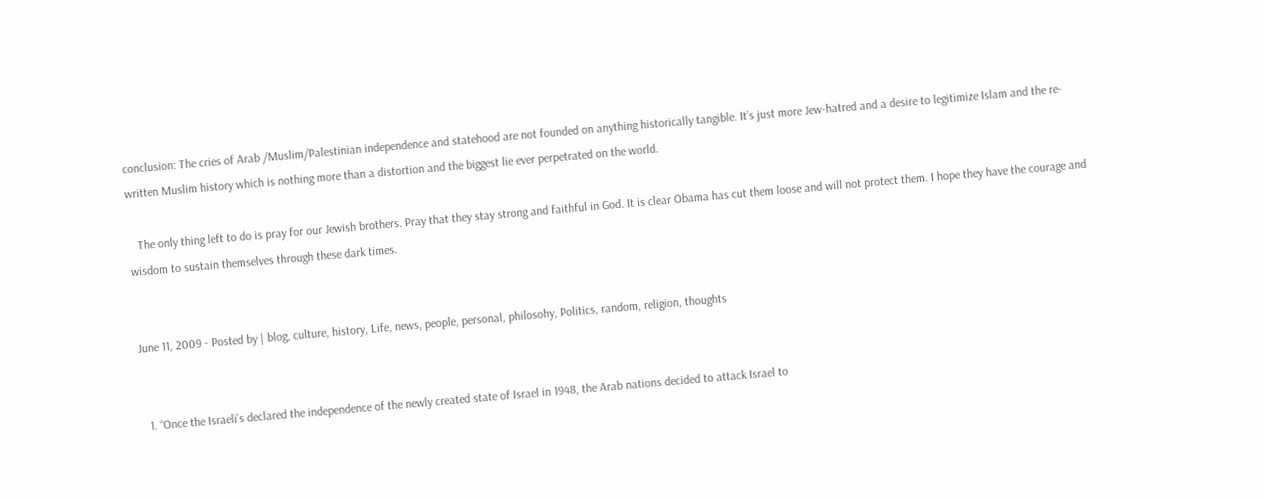conclusion: The cries of Arab /Muslim/Palestinian independence and statehood are not founded on anything historically tangible. It’s just more Jew-hatred and a desire to legitimize Islam and the re-written Muslim history which is nothing more than a distortion and the biggest lie ever perpetrated on the world.

   The only thing left to do is pray for our Jewish brothers. Pray that they stay strong and faithful in God. It is clear Obama has cut them loose and will not protect them. I hope they have the courage and wisdom to sustain themselves through these dark times.


June 11, 2009 - Posted by | blog, culture, history, Life, news, people, personal, philosohy, Politics, random, religion, thoughts


  1. “Once the Israeli’s declared the independence of the newly created state of Israel in 1948, the Arab nations decided to attack Israel to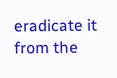eradicate it from the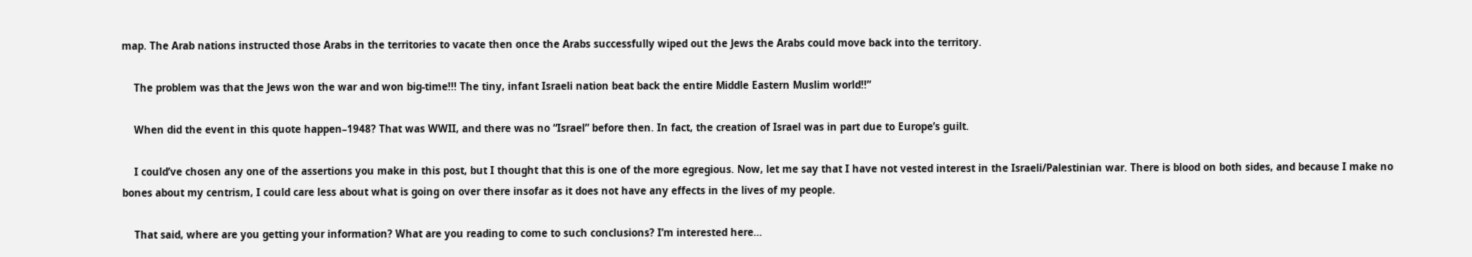map. The Arab nations instructed those Arabs in the territories to vacate then once the Arabs successfully wiped out the Jews the Arabs could move back into the territory.

    The problem was that the Jews won the war and won big-time!!! The tiny, infant Israeli nation beat back the entire Middle Eastern Muslim world!!”

    When did the event in this quote happen–1948? That was WWII, and there was no “Israel” before then. In fact, the creation of Israel was in part due to Europe’s guilt.

    I could’ve chosen any one of the assertions you make in this post, but I thought that this is one of the more egregious. Now, let me say that I have not vested interest in the Israeli/Palestinian war. There is blood on both sides, and because I make no bones about my centrism, I could care less about what is going on over there insofar as it does not have any effects in the lives of my people.

    That said, where are you getting your information? What are you reading to come to such conclusions? I’m interested here…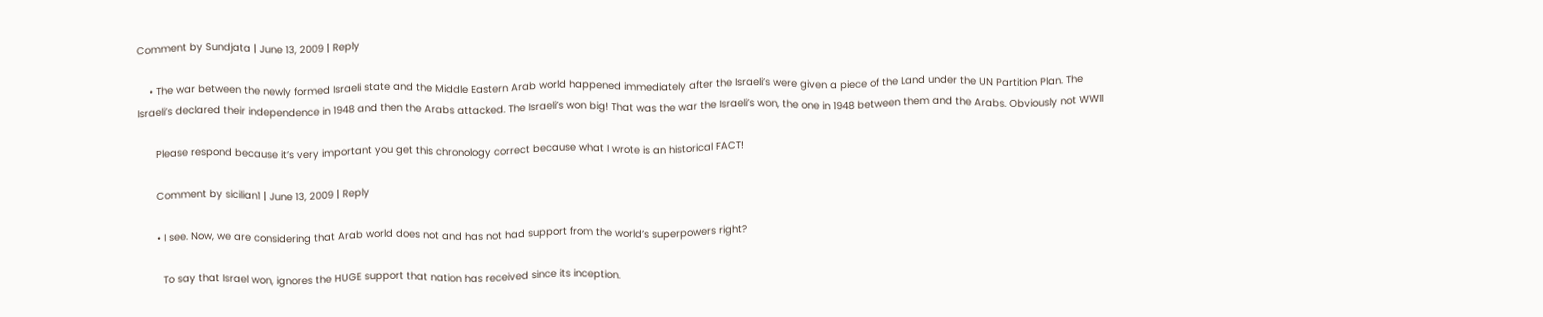Comment by Sundjata | June 13, 2009 | Reply

    • The war between the newly formed Israeli state and the Middle Eastern Arab world happened immediately after the Israeli’s were given a piece of the Land under the UN Partition Plan. The Israeli’s declared their independence in 1948 and then the Arabs attacked. The Israeli’s won big! That was the war the Israeli’s won, the one in 1948 between them and the Arabs. Obviously not WWII

      Please respond because it’s very important you get this chronology correct because what I wrote is an historical FACT!

      Comment by sicilian1 | June 13, 2009 | Reply

      • I see. Now, we are considering that Arab world does not and has not had support from the world’s superpowers right?

        To say that Israel won, ignores the HUGE support that nation has received since its inception.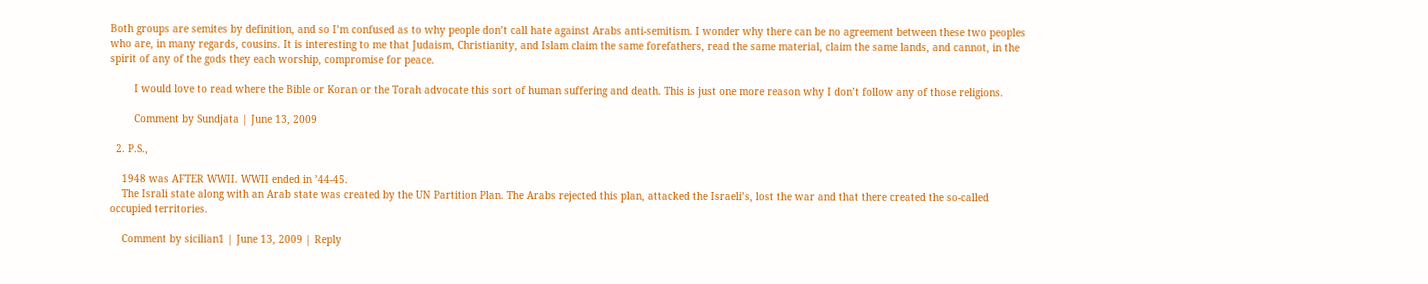Both groups are semites by definition, and so I’m confused as to why people don’t call hate against Arabs anti-semitism. I wonder why there can be no agreement between these two peoples who are, in many regards, cousins. It is interesting to me that Judaism, Christianity, and Islam claim the same forefathers, read the same material, claim the same lands, and cannot, in the spirit of any of the gods they each worship, compromise for peace.

        I would love to read where the Bible or Koran or the Torah advocate this sort of human suffering and death. This is just one more reason why I don’t follow any of those religions.

        Comment by Sundjata | June 13, 2009

  2. P.S.,

    1948 was AFTER WWII. WWII ended in ’44-45.
    The Israli state along with an Arab state was created by the UN Partition Plan. The Arabs rejected this plan, attacked the Israeli’s, lost the war and that there created the so-called occupied territories.

    Comment by sicilian1 | June 13, 2009 | Reply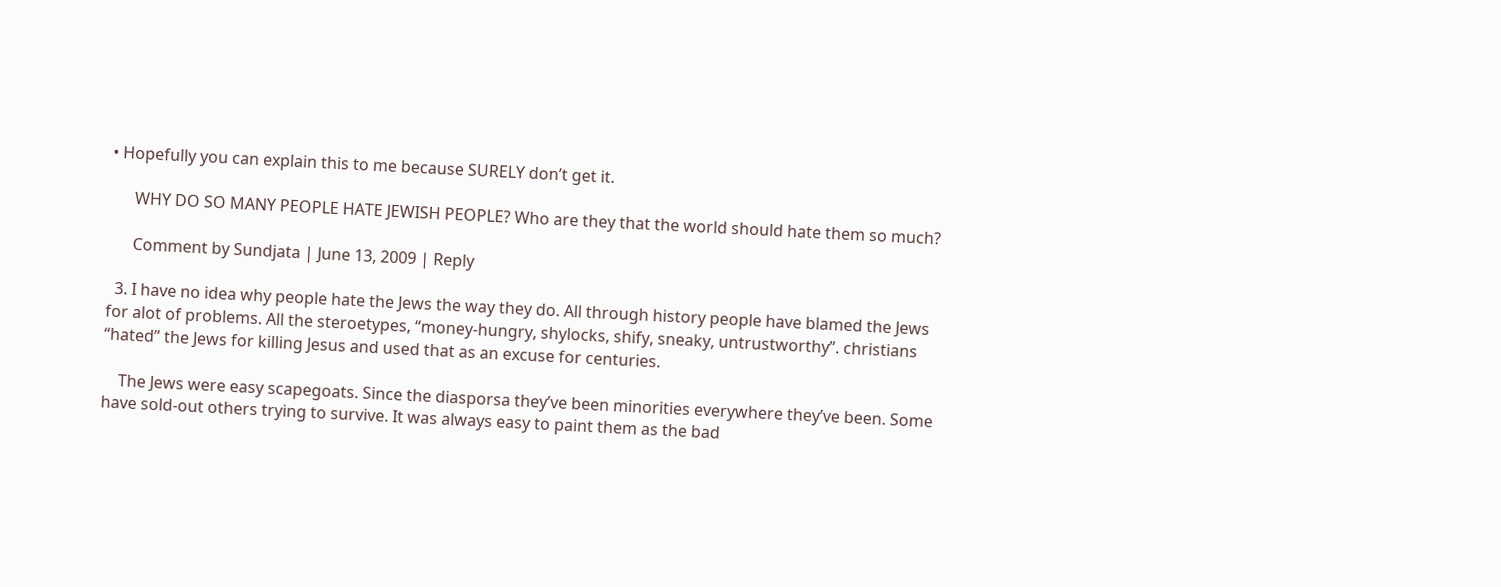• Hopefully you can explain this to me because SURELY don’t get it.

      WHY DO SO MANY PEOPLE HATE JEWISH PEOPLE? Who are they that the world should hate them so much?

      Comment by Sundjata | June 13, 2009 | Reply

  3. I have no idea why people hate the Jews the way they do. All through history people have blamed the Jews for alot of problems. All the steroetypes, “money-hungry, shylocks, shify, sneaky, untrustworthy”. christians “hated” the Jews for killing Jesus and used that as an excuse for centuries.

    The Jews were easy scapegoats. Since the diasporsa they’ve been minorities everywhere they’ve been. Some have sold-out others trying to survive. It was always easy to paint them as the bad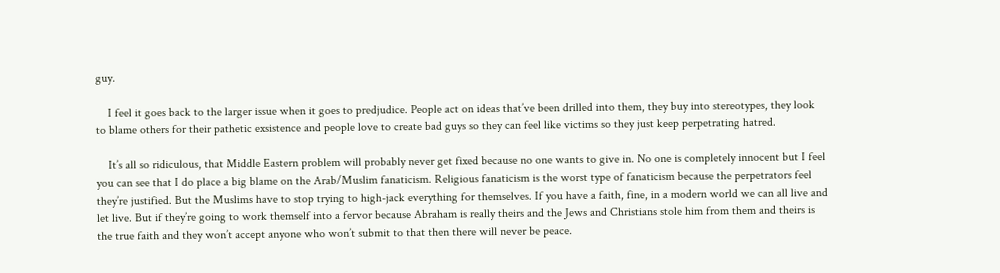guy.

    I feel it goes back to the larger issue when it goes to predjudice. People act on ideas that’ve been drilled into them, they buy into stereotypes, they look to blame others for their pathetic exsistence and people love to create bad guys so they can feel like victims so they just keep perpetrating hatred.

    It’s all so ridiculous, that Middle Eastern problem will probably never get fixed because no one wants to give in. No one is completely innocent but I feel you can see that I do place a big blame on the Arab/Muslim fanaticism. Religious fanaticism is the worst type of fanaticism because the perpetrators feel they’re justified. But the Muslims have to stop trying to high-jack everything for themselves. If you have a faith, fine, in a modern world we can all live and let live. But if they’re going to work themself into a fervor because Abraham is really theirs and the Jews and Christians stole him from them and theirs is the true faith and they won’t accept anyone who won’t submit to that then there will never be peace.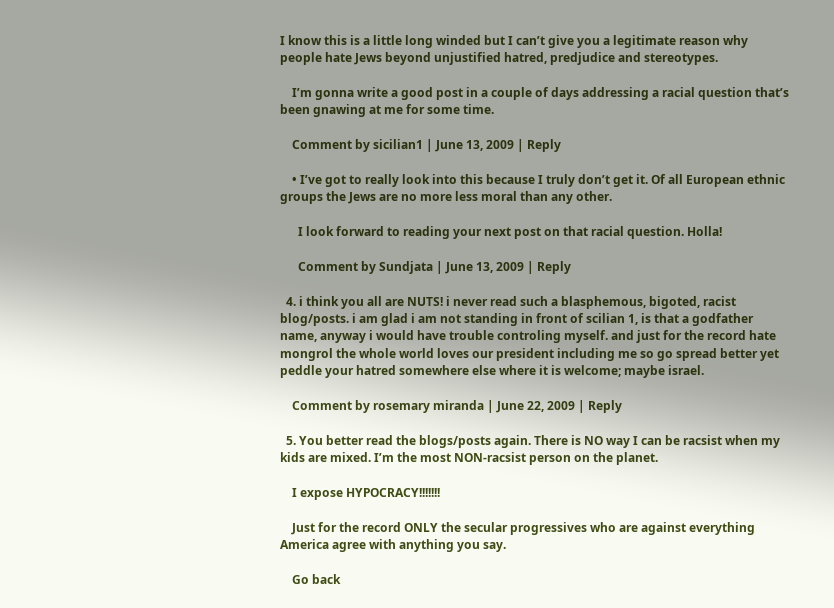I know this is a little long winded but I can’t give you a legitimate reason why people hate Jews beyond unjustified hatred, predjudice and stereotypes.

    I’m gonna write a good post in a couple of days addressing a racial question that’s been gnawing at me for some time.

    Comment by sicilian1 | June 13, 2009 | Reply

    • I’ve got to really look into this because I truly don’t get it. Of all European ethnic groups the Jews are no more less moral than any other.

      I look forward to reading your next post on that racial question. Holla!

      Comment by Sundjata | June 13, 2009 | Reply

  4. i think you all are NUTS! i never read such a blasphemous, bigoted, racist blog/posts. i am glad i am not standing in front of scilian 1, is that a godfather name, anyway i would have trouble controling myself. and just for the record hate mongrol the whole world loves our president including me so go spread better yet peddle your hatred somewhere else where it is welcome; maybe israel.

    Comment by rosemary miranda | June 22, 2009 | Reply

  5. You better read the blogs/posts again. There is NO way I can be racsist when my kids are mixed. I’m the most NON-racsist person on the planet.

    I expose HYPOCRACY!!!!!!!

    Just for the record ONLY the secular progressives who are against everything America agree with anything you say.

    Go back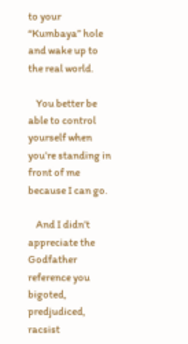to your “Kumbaya” hole and wake up to the real world.

    You better be able to control yourself when you’re standing in front of me because I can go.

    And I didn’t appreciate the Godfather reference you bigoted, predjudiced, racsist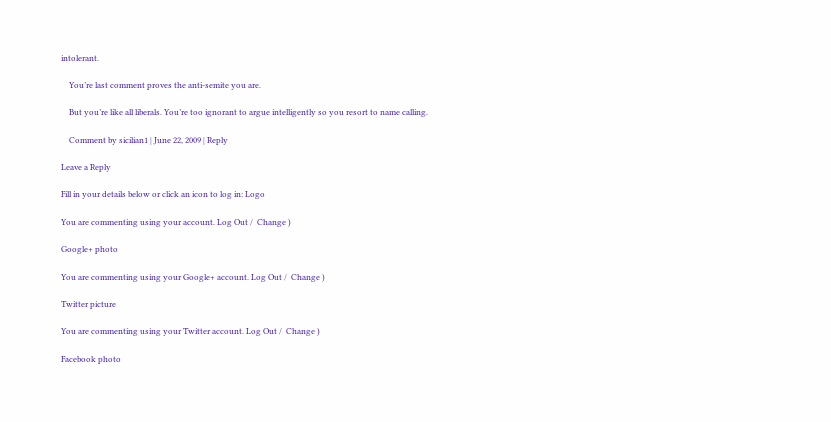intolerant.

    You’re last comment proves the anti-semite you are.

    But you’re like all liberals. You’re too ignorant to argue intelligently so you resort to name calling.

    Comment by sicilian1 | June 22, 2009 | Reply

Leave a Reply

Fill in your details below or click an icon to log in: Logo

You are commenting using your account. Log Out /  Change )

Google+ photo

You are commenting using your Google+ account. Log Out /  Change )

Twitter picture

You are commenting using your Twitter account. Log Out /  Change )

Facebook photo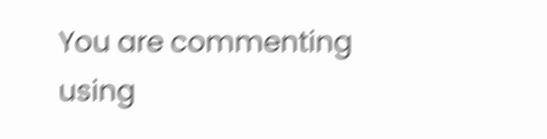You are commenting using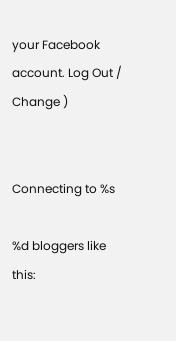your Facebook account. Log Out /  Change )


Connecting to %s

%d bloggers like this: